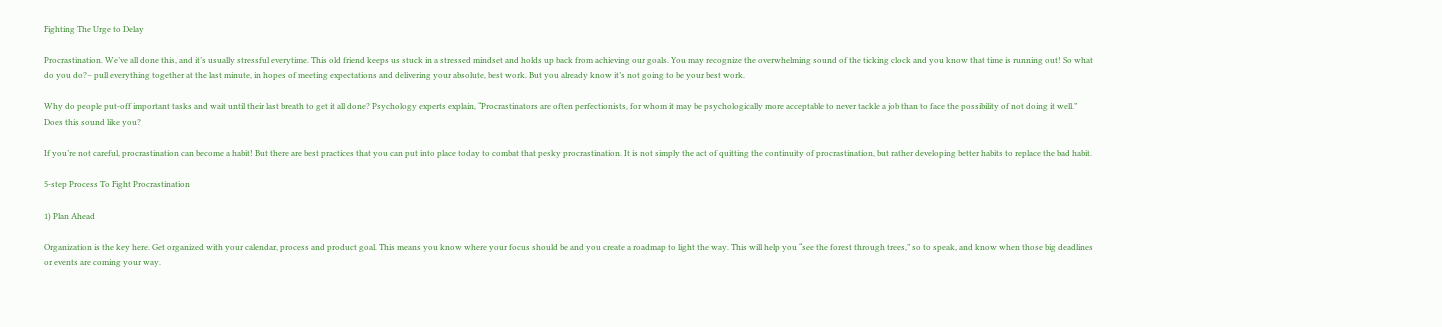Fighting The Urge to Delay

Procrastination. We’ve all done this, and it’s usually stressful everytime. This old friend keeps us stuck in a stressed mindset and holds up back from achieving our goals. You may recognize the overwhelming sound of the ticking clock and you know that time is running out! So what do you do?– pull everything together at the last minute, in hopes of meeting expectations and delivering your absolute, best work. But you already know it’s not going to be your best work.

Why do people put-off important tasks and wait until their last breath to get it all done? Psychology experts explain, “Procrastinators are often perfectionists, for whom it may be psychologically more acceptable to never tackle a job than to face the possibility of not doing it well.” Does this sound like you?

If you’re not careful, procrastination can become a habit! But there are best practices that you can put into place today to combat that pesky procrastination. It is not simply the act of quitting the continuity of procrastination, but rather developing better habits to replace the bad habit.

5-step Process To Fight Procrastination

1) Plan Ahead

Organization is the key here. Get organized with your calendar, process and product goal. This means you know where your focus should be and you create a roadmap to light the way. This will help you “see the forest through trees,” so to speak, and know when those big deadlines or events are coming your way.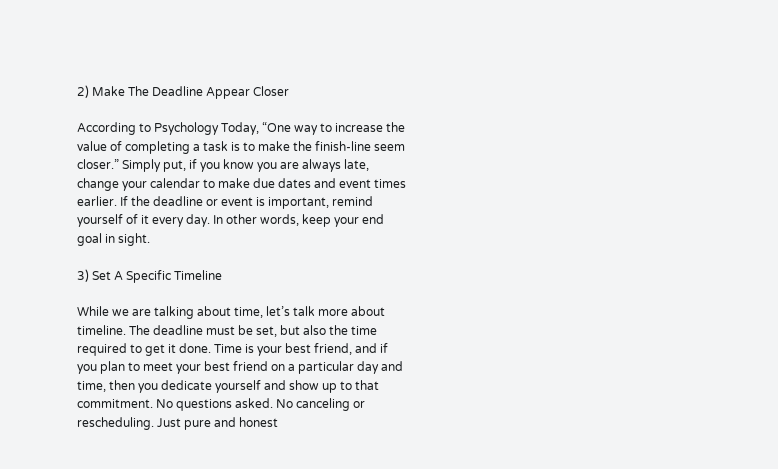2) Make The Deadline Appear Closer

According to Psychology Today, “One way to increase the value of completing a task is to make the finish-line seem closer.” Simply put, if you know you are always late, change your calendar to make due dates and event times earlier. If the deadline or event is important, remind yourself of it every day. In other words, keep your end goal in sight.

3) Set A Specific Timeline

While we are talking about time, let’s talk more about timeline. The deadline must be set, but also the time required to get it done. Time is your best friend, and if you plan to meet your best friend on a particular day and time, then you dedicate yourself and show up to that commitment. No questions asked. No canceling or rescheduling. Just pure and honest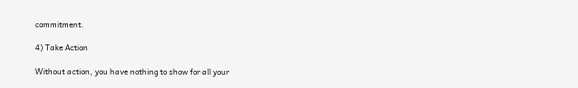commitment.

4) Take Action

Without action, you have nothing to show for all your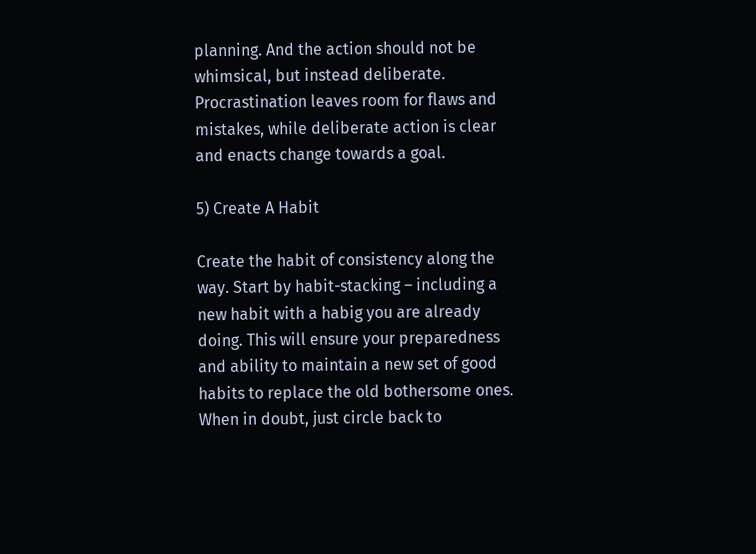planning. And the action should not be whimsical, but instead deliberate. Procrastination leaves room for flaws and mistakes, while deliberate action is clear and enacts change towards a goal.

5) Create A Habit

Create the habit of consistency along the way. Start by habit-stacking – including a new habit with a habig you are already doing. This will ensure your preparedness and ability to maintain a new set of good habits to replace the old bothersome ones. When in doubt, just circle back to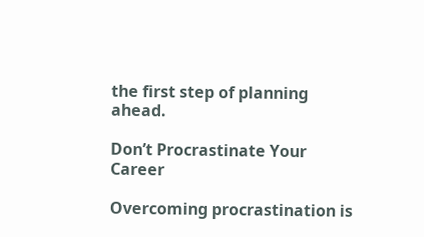the first step of planning ahead.

Don’t Procrastinate Your Career

Overcoming procrastination is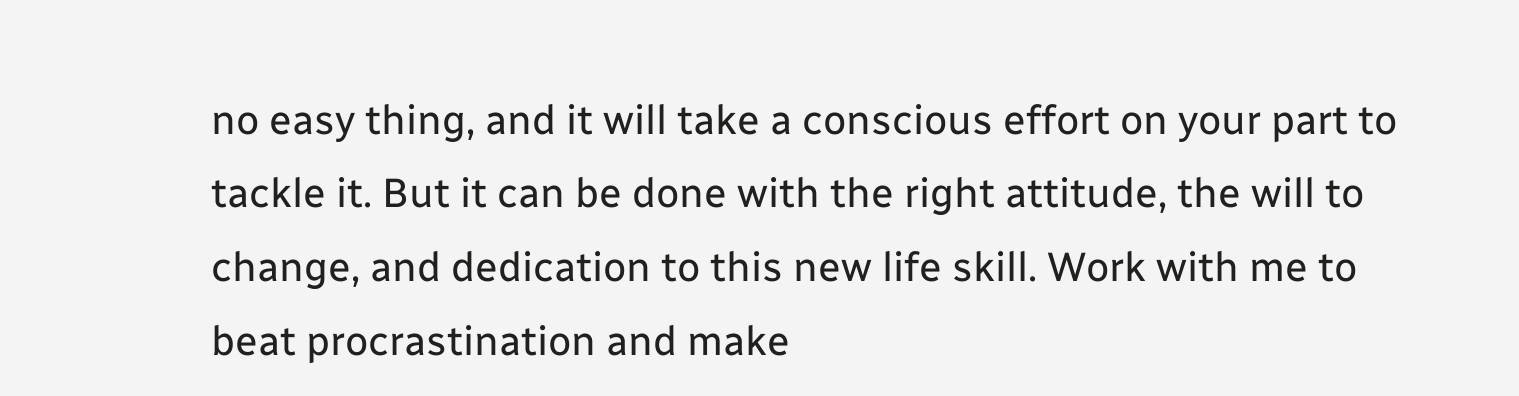no easy thing, and it will take a conscious effort on your part to tackle it. But it can be done with the right attitude, the will to change, and dedication to this new life skill. Work with me to beat procrastination and make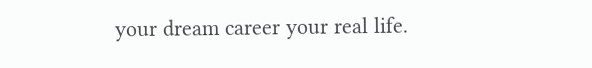your dream career your real life.